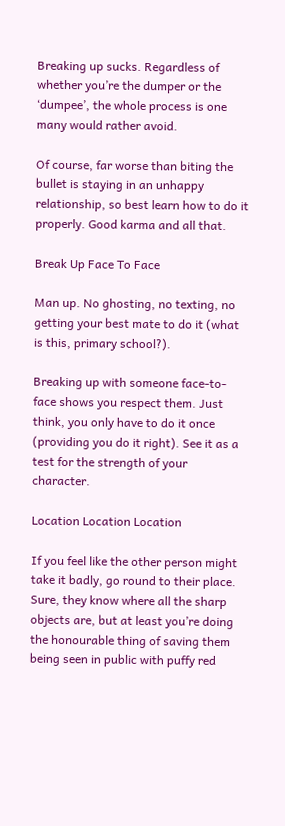Breaking up sucks. Regardless of whether you’re the dumper or the ‘dumpee’, the whole process is one many would rather avoid.

Of course, far worse than biting the bullet is staying in an unhappy relationship, so best learn how to do it properly. Good karma and all that.

Break Up Face To Face

Man up. No ghosting, no texting, no getting your best mate to do it (what is this, primary school?).

Breaking up with someone face-to-face shows you respect them. Just think, you only have to do it once (providing you do it right). See it as a test for the strength of your character.

Location Location Location

If you feel like the other person might take it badly, go round to their place. Sure, they know where all the sharp objects are, but at least you’re doing the honourable thing of saving them being seen in public with puffy red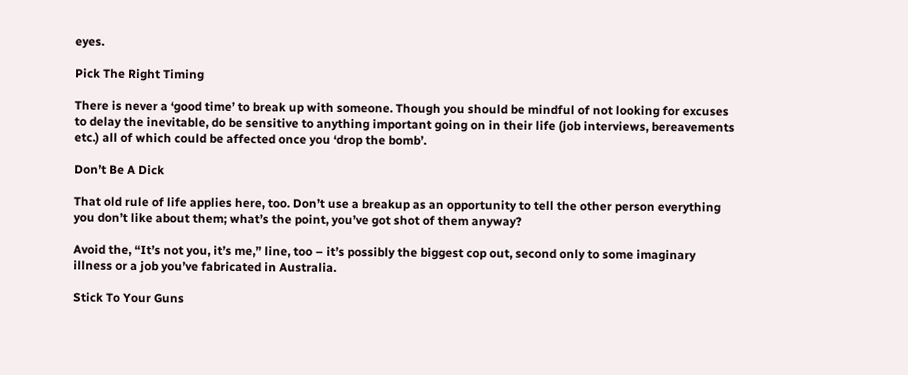eyes.

Pick The Right Timing

There is never a ‘good time’ to break up with someone. Though you should be mindful of not looking for excuses to delay the inevitable, do be sensitive to anything important going on in their life (job interviews, bereavements etc.) all of which could be affected once you ‘drop the bomb’.

Don’t Be A Dick

That old rule of life applies here, too. Don’t use a breakup as an opportunity to tell the other person everything you don’t like about them; what’s the point, you’ve got shot of them anyway?

Avoid the, “It’s not you, it’s me,” line, too – it’s possibly the biggest cop out, second only to some imaginary illness or a job you’ve fabricated in Australia.

Stick To Your Guns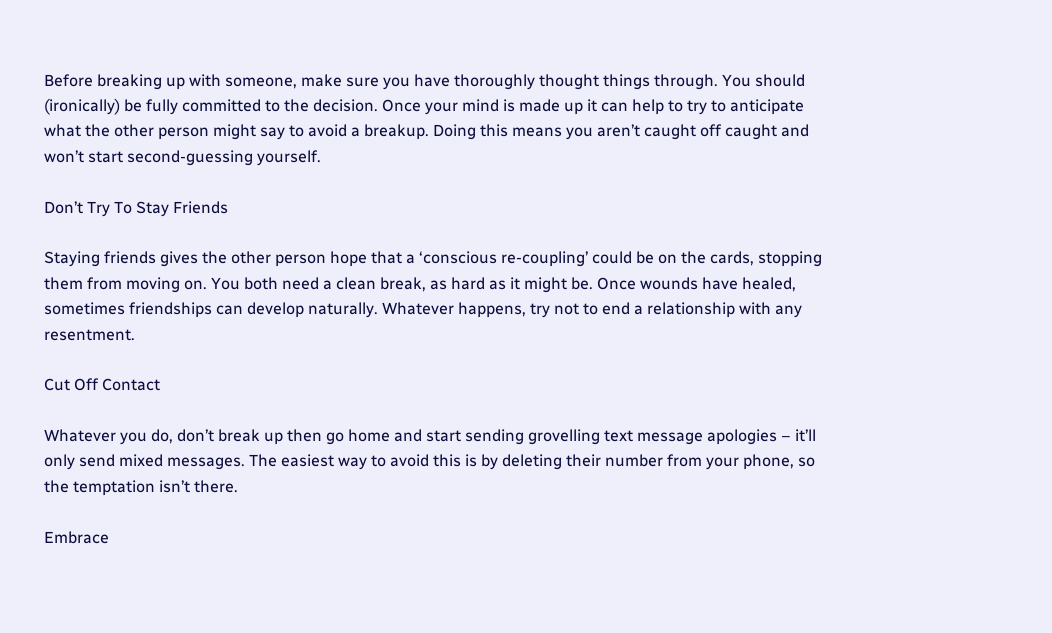Before breaking up with someone, make sure you have thoroughly thought things through. You should (ironically) be fully committed to the decision. Once your mind is made up it can help to try to anticipate what the other person might say to avoid a breakup. Doing this means you aren’t caught off caught and won’t start second-guessing yourself.

Don’t Try To Stay Friends

Staying friends gives the other person hope that a ‘conscious re-coupling’ could be on the cards, stopping them from moving on. You both need a clean break, as hard as it might be. Once wounds have healed, sometimes friendships can develop naturally. Whatever happens, try not to end a relationship with any resentment.

Cut Off Contact

Whatever you do, don’t break up then go home and start sending grovelling text message apologies – it’ll only send mixed messages. The easiest way to avoid this is by deleting their number from your phone, so the temptation isn’t there.

Embrace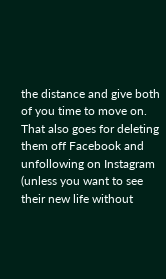the distance and give both of you time to move on. That also goes for deleting them off Facebook and unfollowing on Instagram (unless you want to see their new life without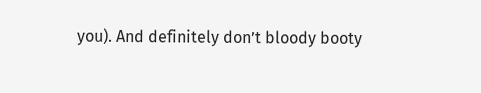you). And definitely don’t bloody booty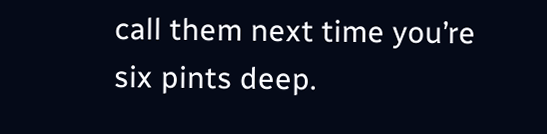call them next time you’re six pints deep.